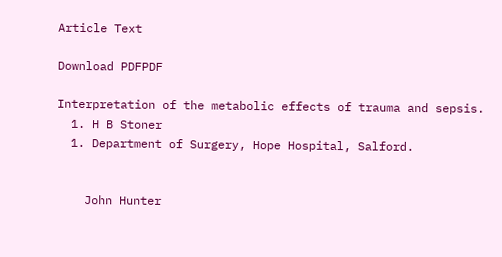Article Text

Download PDFPDF

Interpretation of the metabolic effects of trauma and sepsis.
  1. H B Stoner
  1. Department of Surgery, Hope Hospital, Salford.


    John Hunter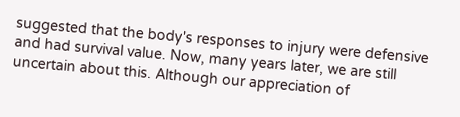suggested that the body's responses to injury were defensive and had survival value. Now, many years later, we are still uncertain about this. Although our appreciation of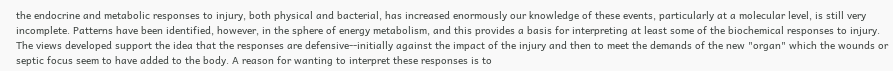the endocrine and metabolic responses to injury, both physical and bacterial, has increased enormously our knowledge of these events, particularly at a molecular level, is still very incomplete. Patterns have been identified, however, in the sphere of energy metabolism, and this provides a basis for interpreting at least some of the biochemical responses to injury. The views developed support the idea that the responses are defensive--initially against the impact of the injury and then to meet the demands of the new "organ" which the wounds or septic focus seem to have added to the body. A reason for wanting to interpret these responses is to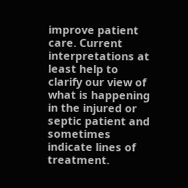improve patient care. Current interpretations at least help to clarify our view of what is happening in the injured or septic patient and sometimes indicate lines of treatment.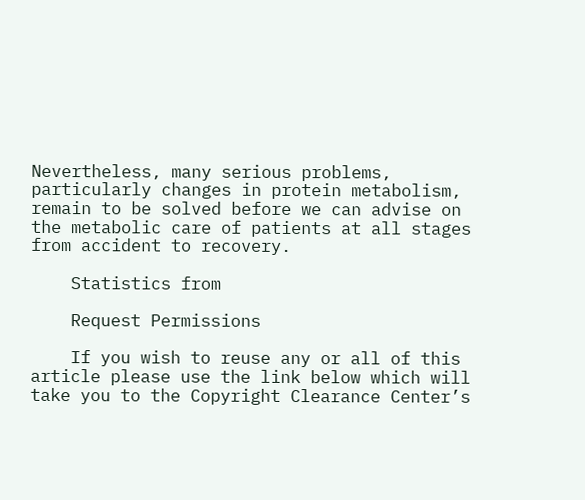Nevertheless, many serious problems, particularly changes in protein metabolism, remain to be solved before we can advise on the metabolic care of patients at all stages from accident to recovery.

    Statistics from

    Request Permissions

    If you wish to reuse any or all of this article please use the link below which will take you to the Copyright Clearance Center’s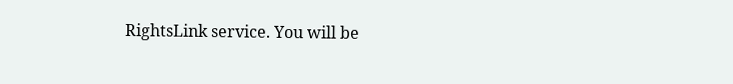RightsLink service. You will be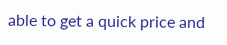able to get a quick price and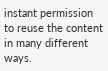instant permission to reuse the content in many different ways.